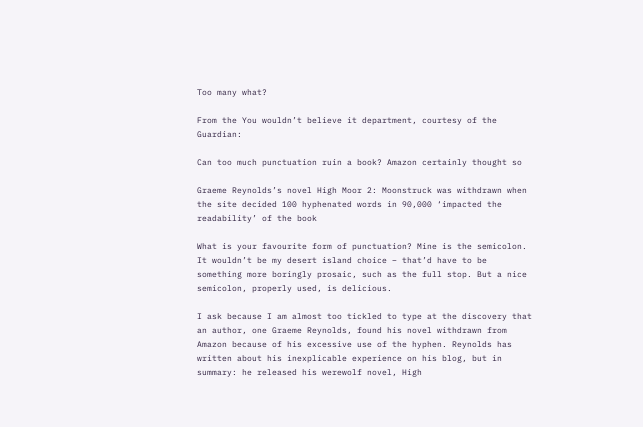Too many what?

From the You wouldn’t believe it department, courtesy of the Guardian:

Can too much punctuation ruin a book? Amazon certainly thought so

Graeme Reynolds’s novel High Moor 2: Moonstruck was withdrawn when the site decided 100 hyphenated words in 90,000 ‘impacted the readability’ of the book

What is your favourite form of punctuation? Mine is the semicolon. It wouldn’t be my desert island choice – that’d have to be something more boringly prosaic, such as the full stop. But a nice semicolon, properly used, is delicious.

I ask because I am almost too tickled to type at the discovery that an author, one Graeme Reynolds, found his novel withdrawn from Amazon because of his excessive use of the hyphen. Reynolds has written about his inexplicable experience on his blog, but in summary: he released his werewolf novel, High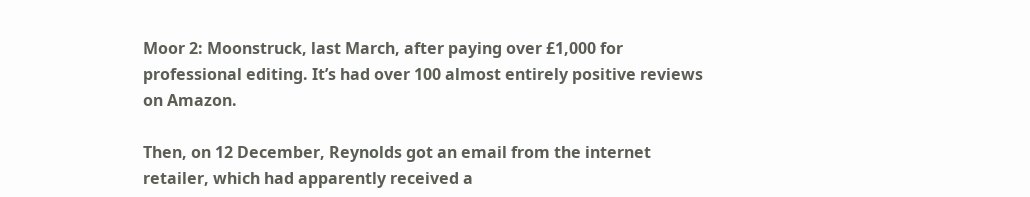Moor 2: Moonstruck, last March, after paying over £1,000 for professional editing. It’s had over 100 almost entirely positive reviews on Amazon.

Then, on 12 December, Reynolds got an email from the internet retailer, which had apparently received a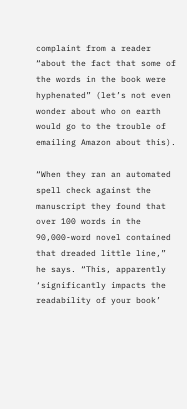complaint from a reader “about the fact that some of the words in the book were hyphenated” (let’s not even wonder about who on earth would go to the trouble of emailing Amazon about this).

“When they ran an automated spell check against the manuscript they found that over 100 words in the 90,000-word novel contained that dreaded little line,” he says. “This, apparently ‘significantly impacts the readability of your book’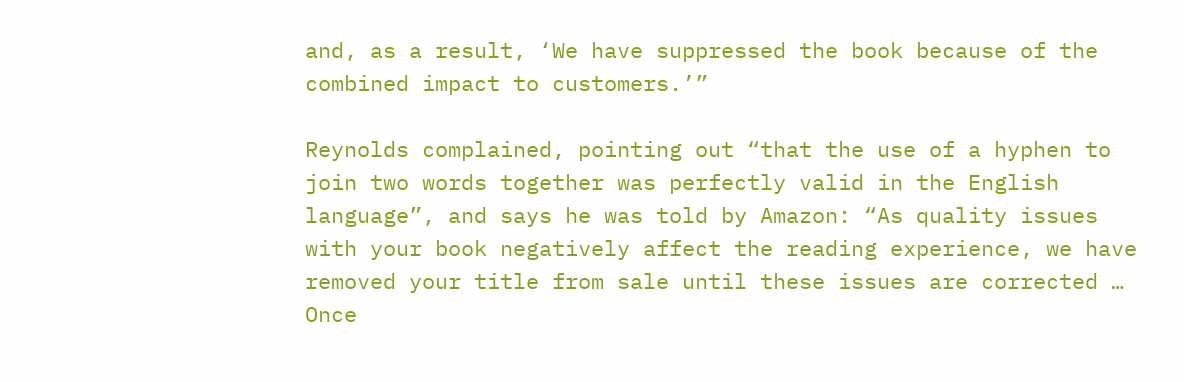and, as a result, ‘We have suppressed the book because of the combined impact to customers.’”

Reynolds complained, pointing out “that the use of a hyphen to join two words together was perfectly valid in the English language”, and says he was told by Amazon: “As quality issues with your book negatively affect the reading experience, we have removed your title from sale until these issues are corrected … Once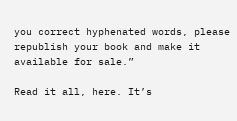you correct hyphenated words, please republish your book and make it available for sale.”

Read it all, here. It’s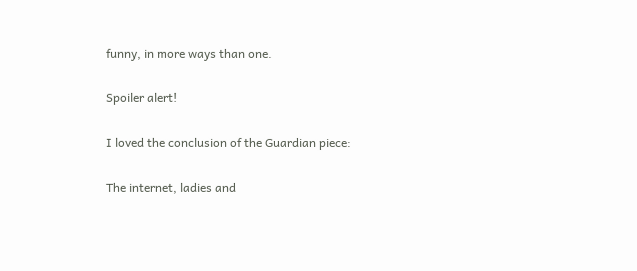funny, in more ways than one.

Spoiler alert!

I loved the conclusion of the Guardian piece:

The internet, ladies and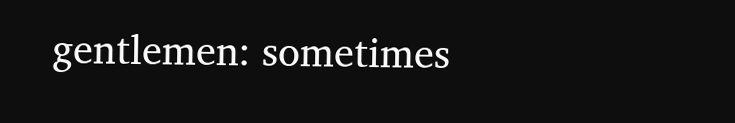gentlemen: sometimes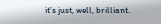it’s just, well, brilliant.